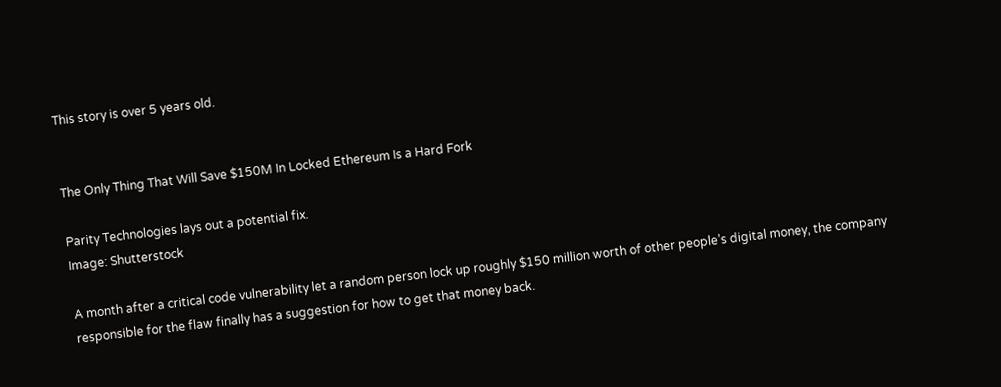This story is over 5 years old.


The Only Thing That Will Save $150M In Locked Ethereum Is a Hard Fork

Parity Technologies lays out a potential fix.
Image: Shutterstock

A month after a critical code vulnerability let a random person lock up roughly $150 million worth of other people’s digital money, the company responsible for the flaw finally has a suggestion for how to get that money back.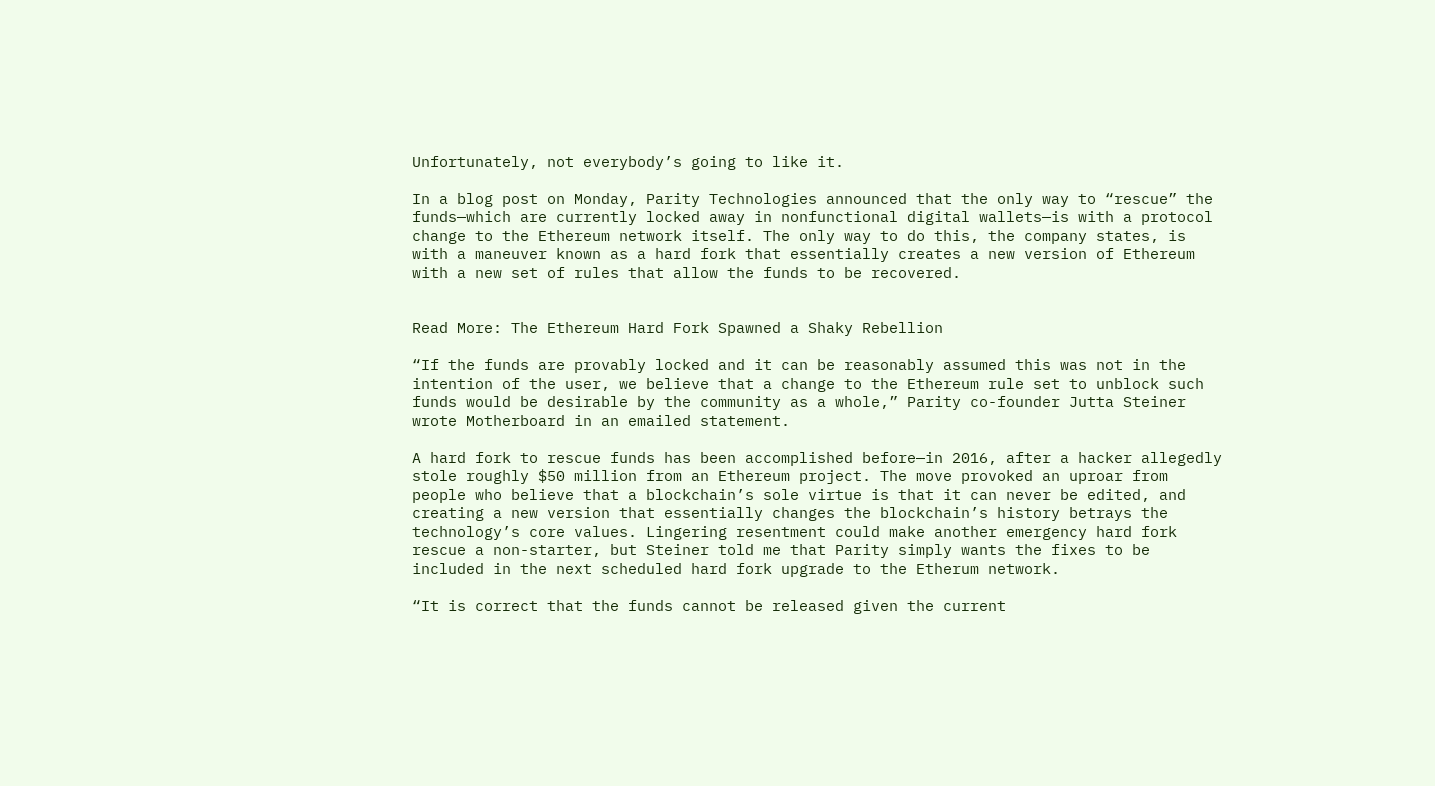Unfortunately, not everybody’s going to like it.

In a blog post on Monday, Parity Technologies announced that the only way to “rescue” the funds—which are currently locked away in nonfunctional digital wallets—is with a protocol change to the Ethereum network itself. The only way to do this, the company states, is with a maneuver known as a hard fork that essentially creates a new version of Ethereum with a new set of rules that allow the funds to be recovered.


Read More: The Ethereum Hard Fork Spawned a Shaky Rebellion

“If the funds are provably locked and it can be reasonably assumed this was not in the intention of the user, we believe that a change to the Ethereum rule set to unblock such funds would be desirable by the community as a whole,” Parity co-founder Jutta Steiner wrote Motherboard in an emailed statement.

A hard fork to rescue funds has been accomplished before—in 2016, after a hacker allegedly stole roughly $50 million from an Ethereum project. The move provoked an uproar from people who believe that a blockchain’s sole virtue is that it can never be edited, and creating a new version that essentially changes the blockchain’s history betrays the technology’s core values. Lingering resentment could make another emergency hard fork rescue a non-starter, but Steiner told me that Parity simply wants the fixes to be included in the next scheduled hard fork upgrade to the Etherum network.

“It is correct that the funds cannot be released given the current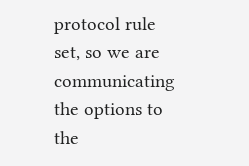protocol rule set, so we are communicating the options to the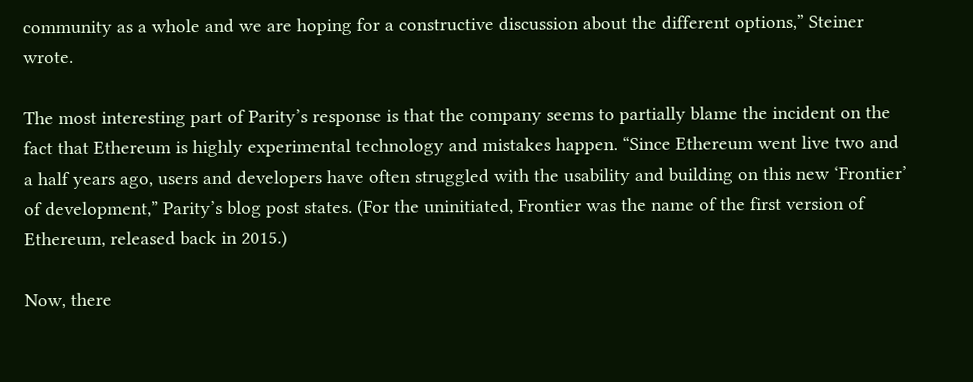community as a whole and we are hoping for a constructive discussion about the different options,” Steiner wrote.

The most interesting part of Parity’s response is that the company seems to partially blame the incident on the fact that Ethereum is highly experimental technology and mistakes happen. “Since Ethereum went live two and a half years ago, users and developers have often struggled with the usability and building on this new ‘Frontier’ of development,” Parity’s blog post states. (For the uninitiated, Frontier was the name of the first version of Ethereum, released back in 2015.)

Now, there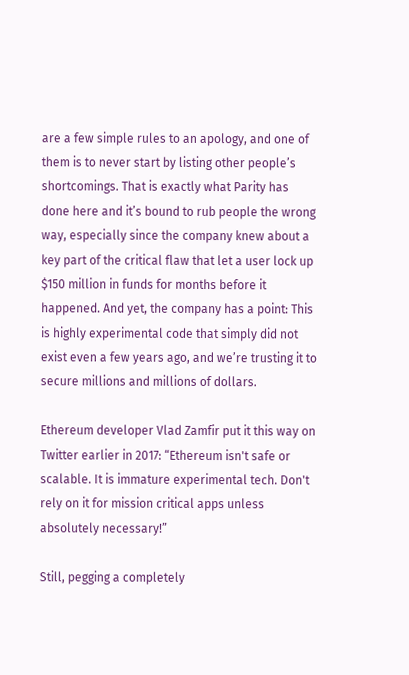are a few simple rules to an apology, and one of them is to never start by listing other people’s shortcomings. That is exactly what Parity has done here and it’s bound to rub people the wrong way, especially since the company knew about a key part of the critical flaw that let a user lock up $150 million in funds for months before it happened. And yet, the company has a point: This is highly experimental code that simply did not exist even a few years ago, and we’re trusting it to secure millions and millions of dollars.

Ethereum developer Vlad Zamfir put it this way on Twitter earlier in 2017: “Ethereum isn't safe or scalable. It is immature experimental tech. Don't rely on it for mission critical apps unless absolutely necessary!”

Still, pegging a completely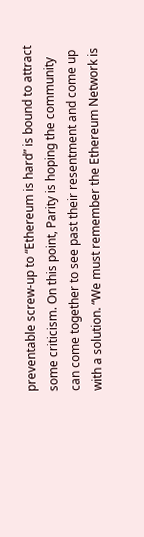preventable screw-up to “Ethereum is hard” is bound to attract some criticism. On this point, Parity is hoping the community can come together to see past their resentment and come up with a solution. “We must remember the Ethereum Network is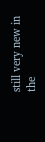still very new in the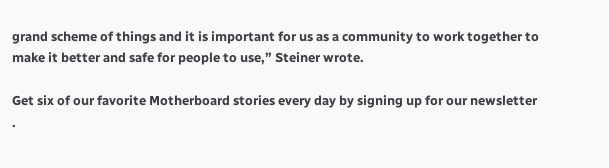grand scheme of things and it is important for us as a community to work together to make it better and safe for people to use,” Steiner wrote.

Get six of our favorite Motherboard stories every day by signing up for our newsletter .